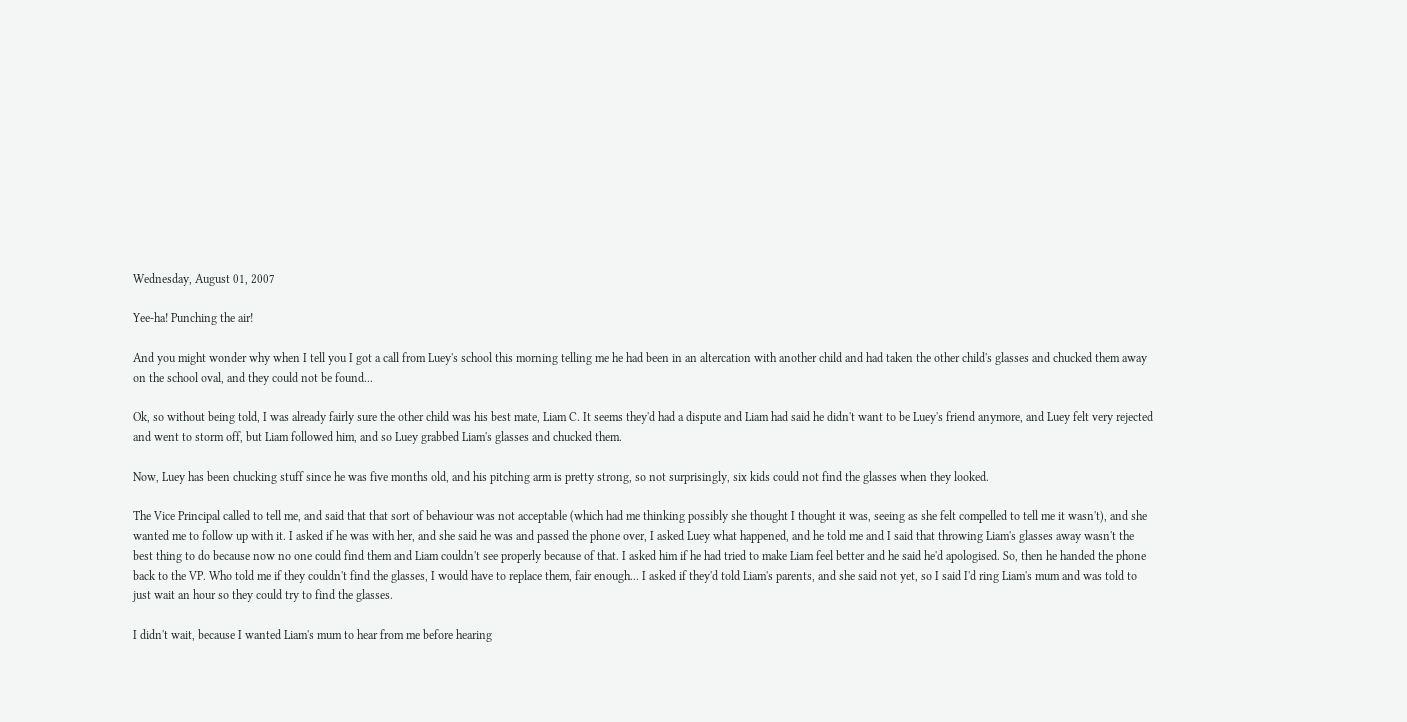Wednesday, August 01, 2007

Yee-ha! Punching the air!

And you might wonder why when I tell you I got a call from Luey's school this morning telling me he had been in an altercation with another child and had taken the other child's glasses and chucked them away on the school oval, and they could not be found...

Ok, so without being told, I was already fairly sure the other child was his best mate, Liam C. It seems they'd had a dispute and Liam had said he didn't want to be Luey's friend anymore, and Luey felt very rejected and went to storm off, but Liam followed him, and so Luey grabbed Liam's glasses and chucked them.

Now, Luey has been chucking stuff since he was five months old, and his pitching arm is pretty strong, so not surprisingly, six kids could not find the glasses when they looked.

The Vice Principal called to tell me, and said that that sort of behaviour was not acceptable (which had me thinking possibly she thought I thought it was, seeing as she felt compelled to tell me it wasn't), and she wanted me to follow up with it. I asked if he was with her, and she said he was and passed the phone over, I asked Luey what happened, and he told me and I said that throwing Liam's glasses away wasn't the best thing to do because now no one could find them and Liam couldn't see properly because of that. I asked him if he had tried to make Liam feel better and he said he'd apologised. So, then he handed the phone back to the VP. Who told me if they couldn't find the glasses, I would have to replace them, fair enough... I asked if they'd told Liam's parents, and she said not yet, so I said I'd ring Liam's mum and was told to just wait an hour so they could try to find the glasses.

I didn't wait, because I wanted Liam's mum to hear from me before hearing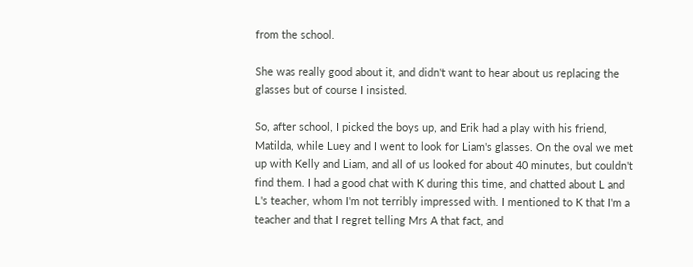from the school.

She was really good about it, and didn't want to hear about us replacing the glasses but of course I insisted.

So, after school, I picked the boys up, and Erik had a play with his friend, Matilda, while Luey and I went to look for Liam's glasses. On the oval we met up with Kelly and Liam, and all of us looked for about 40 minutes, but couldn't find them. I had a good chat with K during this time, and chatted about L and L's teacher, whom I'm not terribly impressed with. I mentioned to K that I'm a teacher and that I regret telling Mrs A that fact, and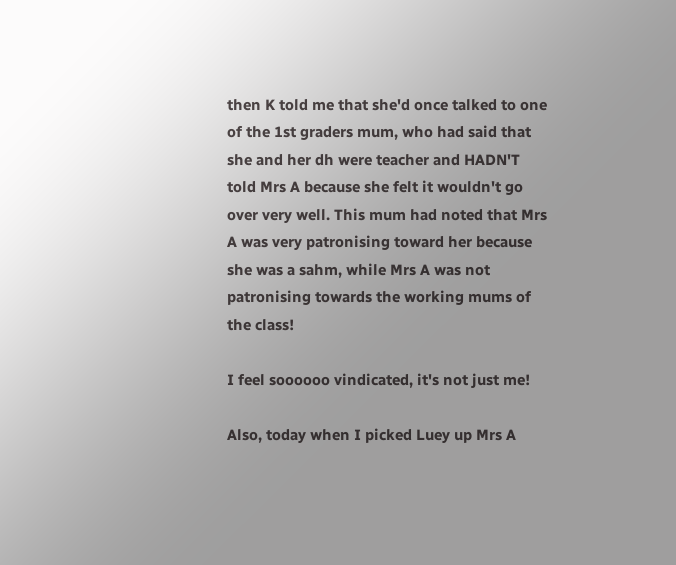then K told me that she'd once talked to one of the 1st graders mum, who had said that she and her dh were teacher and HADN'T told Mrs A because she felt it wouldn't go over very well. This mum had noted that Mrs A was very patronising toward her because she was a sahm, while Mrs A was not patronising towards the working mums of the class!

I feel soooooo vindicated, it's not just me!

Also, today when I picked Luey up Mrs A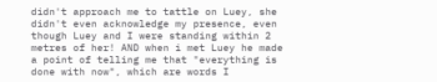didn't approach me to tattle on Luey, she didn't even acknowledge my presence, even though Luey and I were standing within 2 metres of her! AND when i met Luey he made a point of telling me that "everything is done with now", which are words I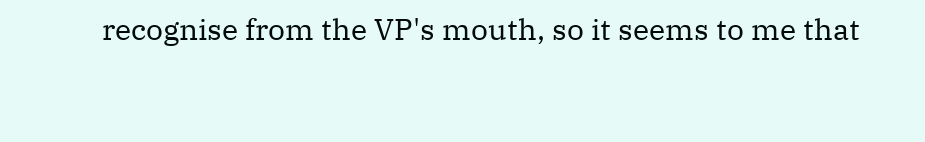recognise from the VP's mouth, so it seems to me that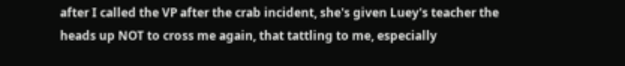after I called the VP after the crab incident, she's given Luey's teacher the heads up NOT to cross me again, that tattling to me, especially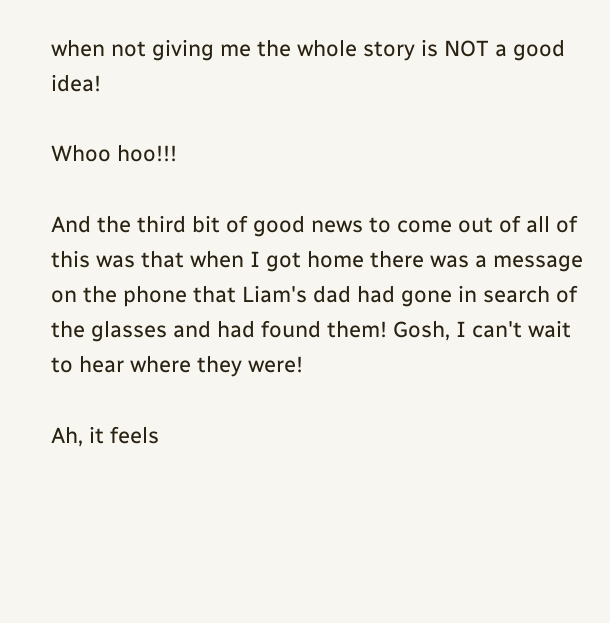when not giving me the whole story is NOT a good idea!

Whoo hoo!!!

And the third bit of good news to come out of all of this was that when I got home there was a message on the phone that Liam's dad had gone in search of the glasses and had found them! Gosh, I can't wait to hear where they were!

Ah, it feels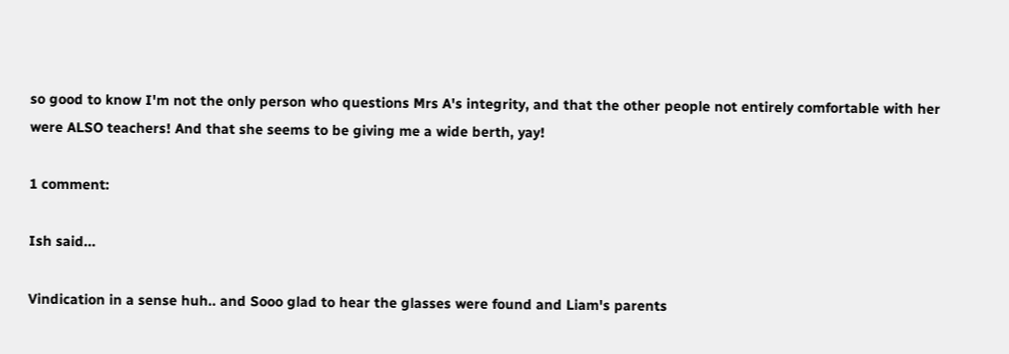so good to know I'm not the only person who questions Mrs A's integrity, and that the other people not entirely comfortable with her were ALSO teachers! And that she seems to be giving me a wide berth, yay!

1 comment:

Ish said...

Vindication in a sense huh.. and Sooo glad to hear the glasses were found and Liam's parents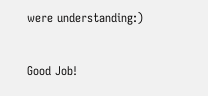were understanding:)

Good Job!